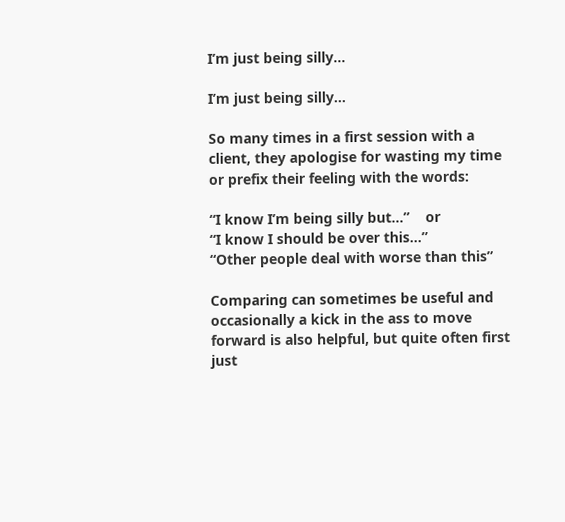I’m just being silly…

I’m just being silly…

So many times in a first session with a client, they apologise for wasting my time or prefix their feeling with the words:

“I know I’m being silly but…”    or
“I know I should be over this…”
“Other people deal with worse than this”

Comparing can sometimes be useful and occasionally a kick in the ass to move forward is also helpful, but quite often first just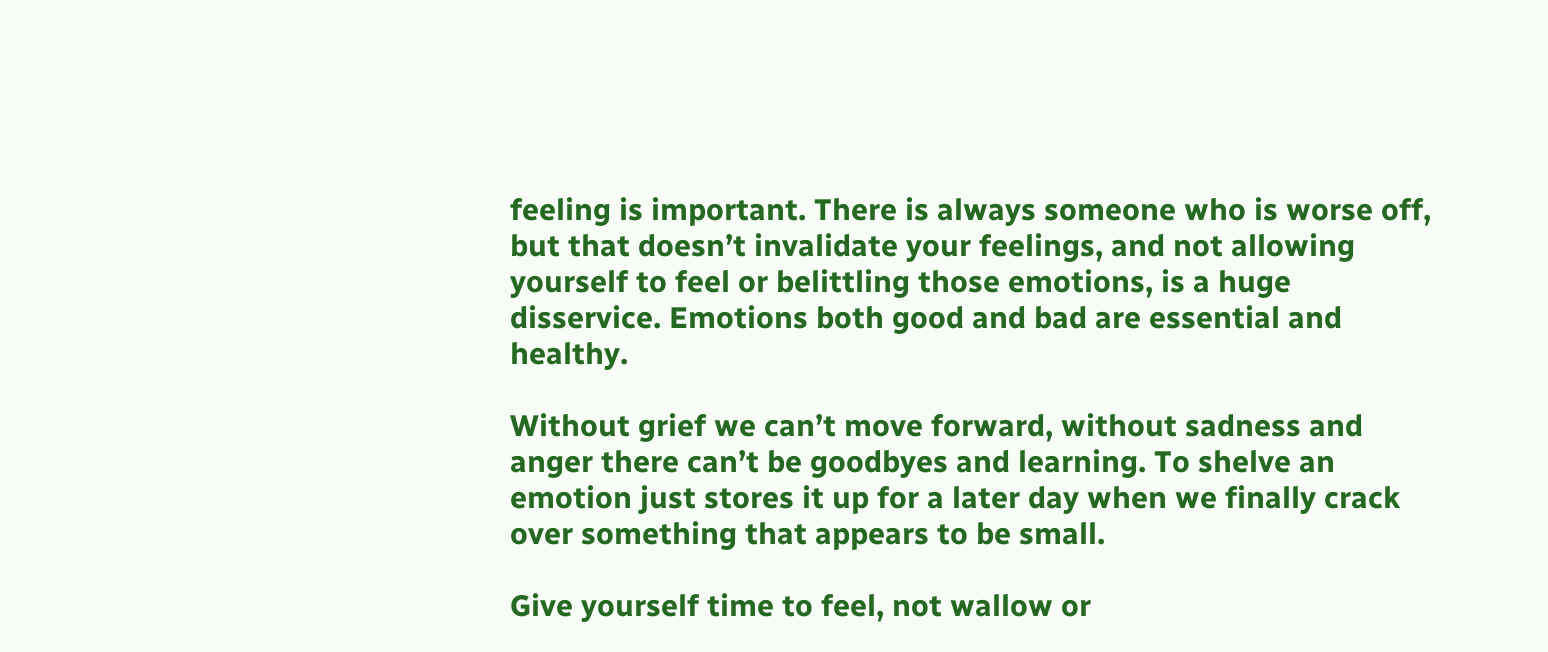feeling is important. There is always someone who is worse off, but that doesn’t invalidate your feelings, and not allowing yourself to feel or belittling those emotions, is a huge disservice. Emotions both good and bad are essential and healthy.

Without grief we can’t move forward, without sadness and anger there can’t be goodbyes and learning. To shelve an emotion just stores it up for a later day when we finally crack over something that appears to be small.

Give yourself time to feel, not wallow or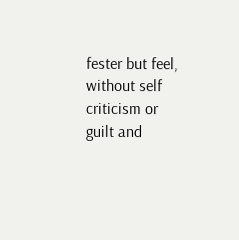fester but feel, without self criticism or guilt and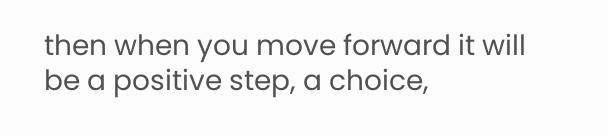then when you move forward it will be a positive step, a choice,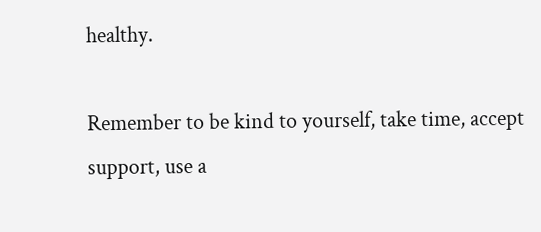healthy.

Remember to be kind to yourself, take time, accept support, use a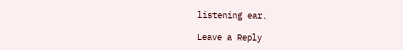listening ear.

Leave a Reply